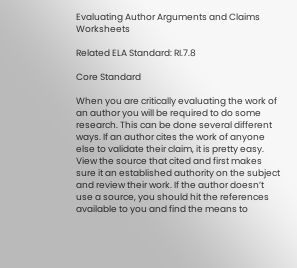Evaluating Author Arguments and Claims Worksheets

Related ELA Standard: RI.7.8

Core Standard

When you are critically evaluating the work of an author you will be required to do some research. This can be done several different ways. If an author cites the work of anyone else to validate their claim, it is pretty easy. View the source that cited and first makes sure it an established authority on the subject and review their work. If the author doesn’t use a source, you should hit the references available to you and find the means to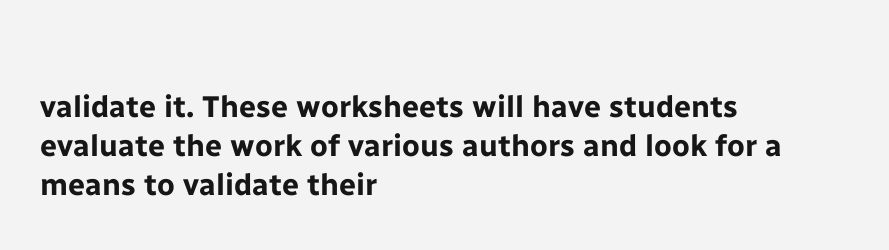validate it. These worksheets will have students evaluate the work of various authors and look for a means to validate their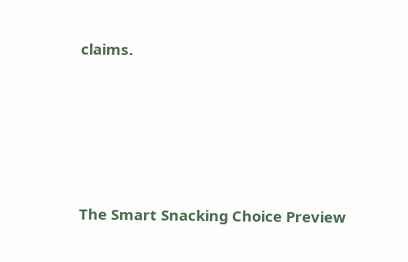claims.









The Smart Snacking Choice Preview